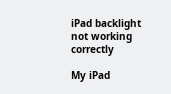iPad backlight not working correctly

My iPad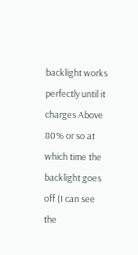backlight works perfectly until it charges Above 80% or so at which time the backlight goes off (I can see the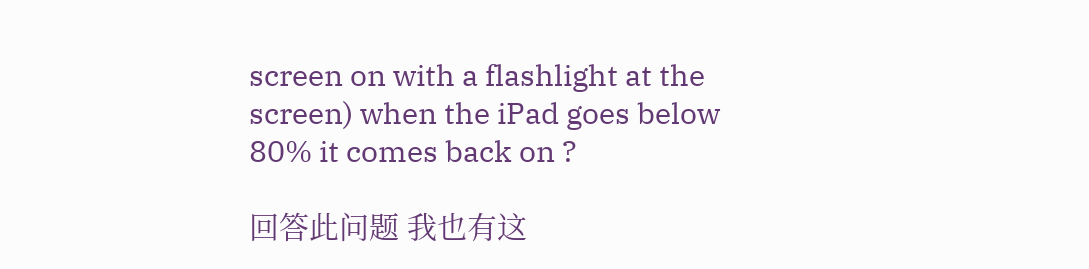screen on with a flashlight at the screen) when the iPad goes below 80% it comes back on ?

回答此问题 我也有这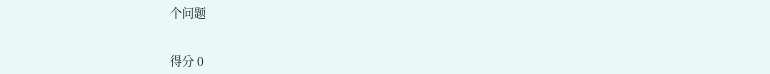个问题


得分 0